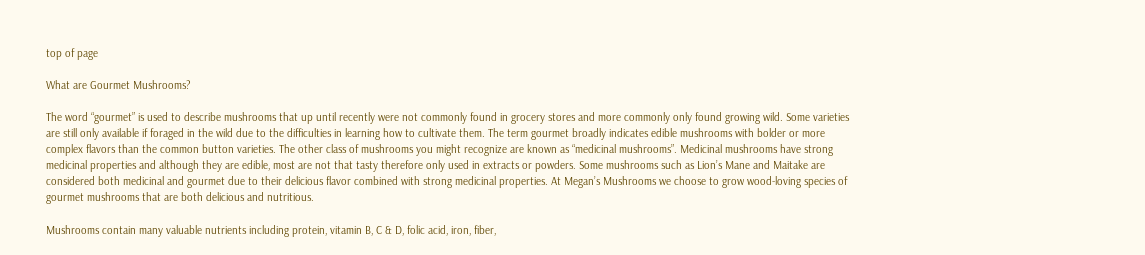top of page

What are Gourmet Mushrooms?

The word “gourmet” is used to describe mushrooms that up until recently were not commonly found in grocery stores and more commonly only found growing wild. Some varieties are still only available if foraged in the wild due to the difficulties in learning how to cultivate them. The term gourmet broadly indicates edible mushrooms with bolder or more complex flavors than the common button varieties. The other class of mushrooms you might recognize are known as “medicinal mushrooms”. Medicinal mushrooms have strong medicinal properties and although they are edible, most are not that tasty therefore only used in extracts or powders. Some mushrooms such as Lion’s Mane and Maitake are considered both medicinal and gourmet due to their delicious flavor combined with strong medicinal properties. At Megan’s Mushrooms we choose to grow wood-loving species of gourmet mushrooms that are both delicious and nutritious.

Mushrooms contain many valuable nutrients including protein, vitamin B, C & D, folic acid, iron, fiber,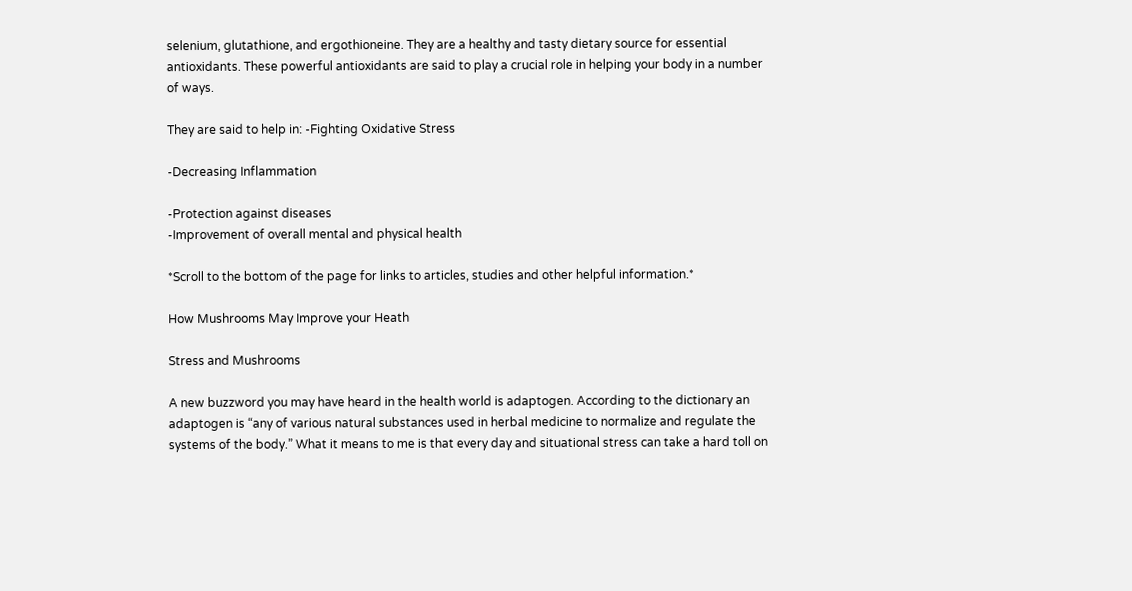selenium, glutathione, and ergothioneine. They are a healthy and tasty dietary source for essential antioxidants. These powerful antioxidants are said to play a crucial role in helping your body in a number of ways.

They are said to help in: -Fighting Oxidative Stress

-Decreasing Inflammation

-Protection against diseases
-Improvement of overall mental and physical health

*Scroll to the bottom of the page for links to articles, studies and other helpful information.*

How Mushrooms May Improve your Heath

Stress and Mushrooms

A new buzzword you may have heard in the health world is adaptogen. According to the dictionary an adaptogen is “any of various natural substances used in herbal medicine to normalize and regulate the systems of the body.” What it means to me is that every day and situational stress can take a hard toll on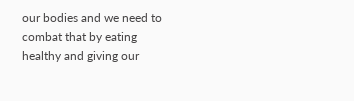our bodies and we need to combat that by eating healthy and giving our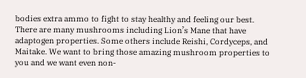bodies extra ammo to fight to stay healthy and feeling our best. There are many mushrooms including Lion’s Mane that have adaptogen properties. Some others include Reishi, Cordyceps, and Maitake. We want to bring those amazing mushroom properties to you and we want even non-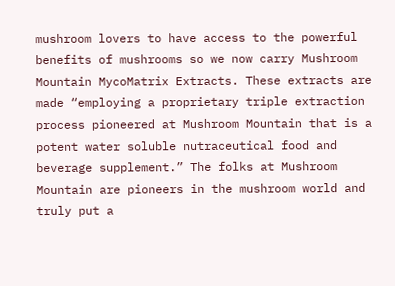mushroom lovers to have access to the powerful benefits of mushrooms so we now carry Mushroom Mountain MycoMatrix Extracts. These extracts are made “employing a proprietary triple extraction process pioneered at Mushroom Mountain that is a potent water soluble nutraceutical food and beverage supplement.” The folks at Mushroom Mountain are pioneers in the mushroom world and truly put a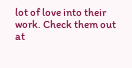lot of love into their work. Check them out at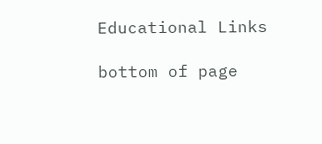Educational Links

bottom of page